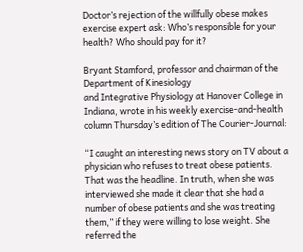Doctor’s rejection of the willfully obese makes exercise expert ask: Who’s responsible for your health? Who should pay for it?

Bryant Stamford, professor and chairman of the Department of Kinesiology
and Integrative Physiology at Hanover College in Indiana, wrote in his weekly exercise-and-health column Thursday’s edition of The Courier-Journal:

“I caught an interesting news story on TV about a physician who refuses to treat obese patients. That was the headline. In truth, when she was interviewed she made it clear that she had a number of obese patients and she was treating them,” if they were willing to lose weight. She referred the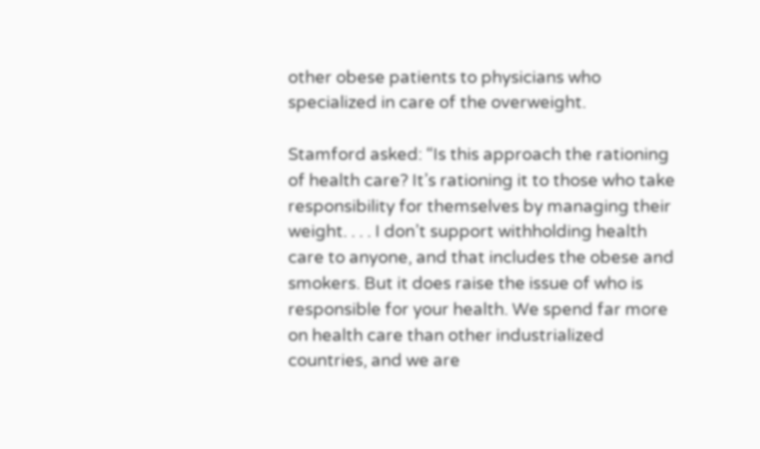other obese patients to physicians who specialized in care of the overweight.

Stamford asked: “Is this approach the rationing of health care? It’s rationing it to those who take responsibility for themselves by managing their weight. . . . I don’t support withholding health care to anyone, and that includes the obese and smokers. But it does raise the issue of who is responsible for your health. We spend far more on health care than other industrialized countries, and we are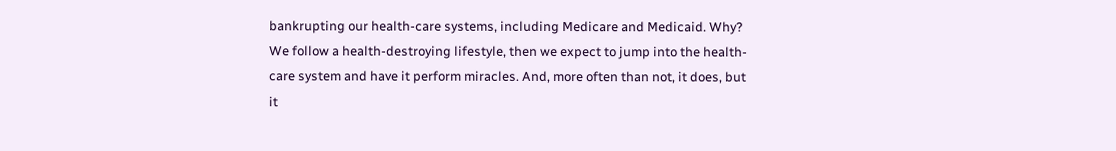bankrupting our health-care systems, including Medicare and Medicaid. Why? We follow a health-destroying lifestyle, then we expect to jump into the health-care system and have it perform miracles. And, more often than not, it does, but it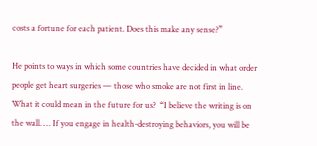costs a fortune for each patient. Does this make any sense?”

He points to ways in which some countries have decided in what order people get heart surgeries — those who smoke are not first in line. What it could mean in the future for us?  “I believe the writing is on the wall. … If you engage in health-destroying behaviors, you will be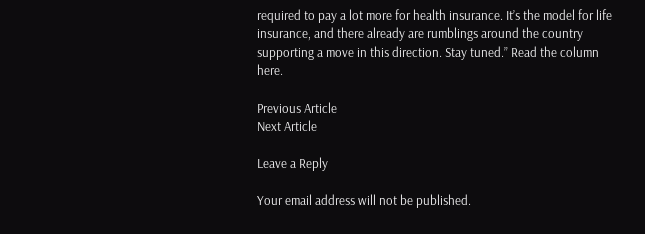required to pay a lot more for health insurance. It’s the model for life insurance, and there already are rumblings around the country supporting a move in this direction. Stay tuned.” Read the column here.

Previous Article
Next Article

Leave a Reply

Your email address will not be published.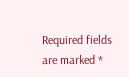Required fields are marked *